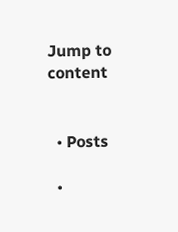Jump to content


  • Posts

  •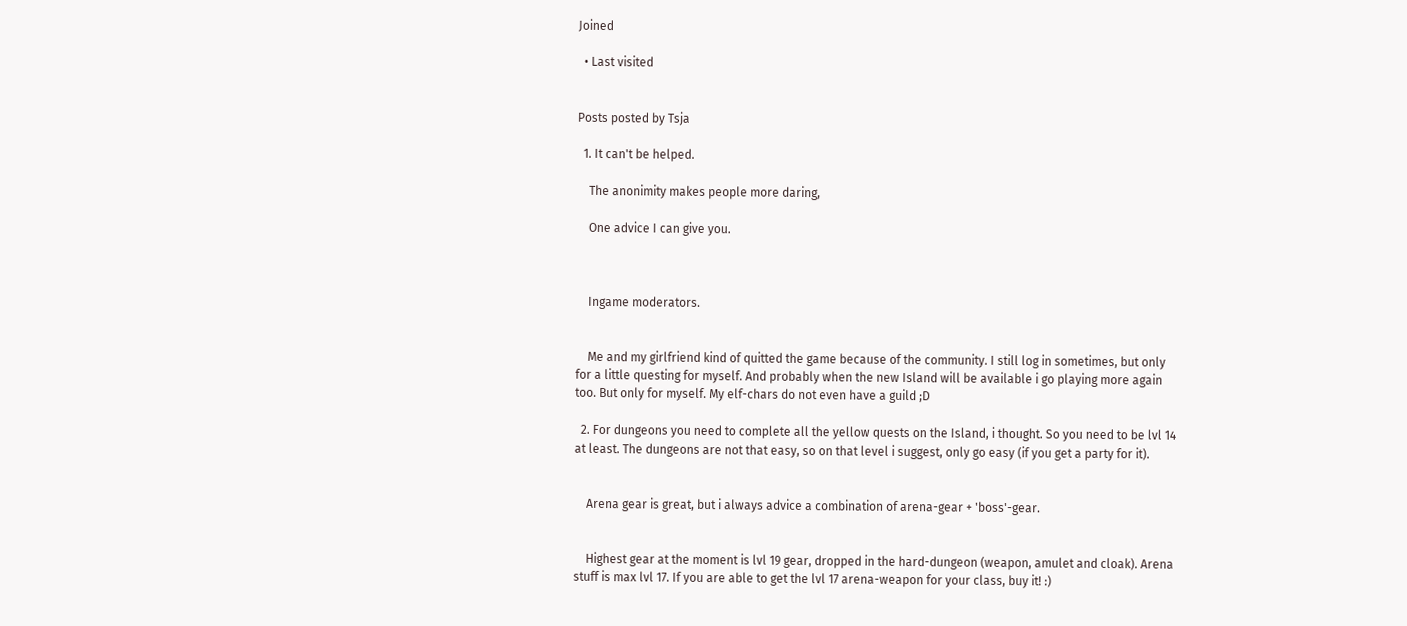Joined

  • Last visited


Posts posted by Tsja

  1. It can't be helped.

    The anonimity makes people more daring,

    One advice I can give you.



    Ingame moderators.


    Me and my girlfriend kind of quitted the game because of the community. I still log in sometimes, but only for a little questing for myself. And probably when the new Island will be available i go playing more again too. But only for myself. My elf-chars do not even have a guild ;D

  2. For dungeons you need to complete all the yellow quests on the Island, i thought. So you need to be lvl 14 at least. The dungeons are not that easy, so on that level i suggest, only go easy (if you get a party for it).


    Arena gear is great, but i always advice a combination of arena-gear + 'boss'-gear.


    Highest gear at the moment is lvl 19 gear, dropped in the hard-dungeon (weapon, amulet and cloak). Arena stuff is max lvl 17. If you are able to get the lvl 17 arena-weapon for your class, buy it! :)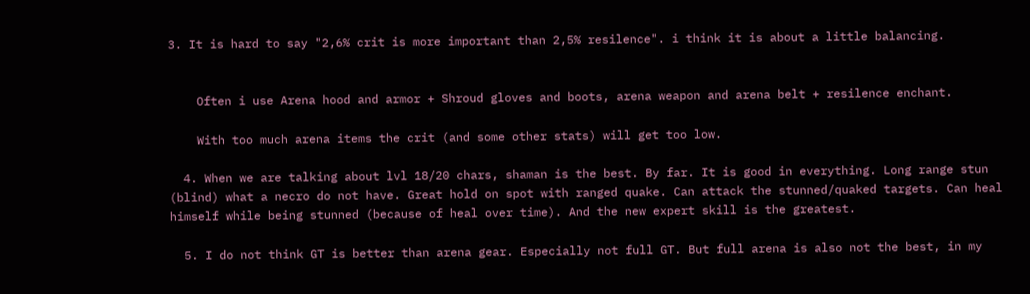3. It is hard to say "2,6% crit is more important than 2,5% resilence". i think it is about a little balancing.


    Often i use Arena hood and armor + Shroud gloves and boots, arena weapon and arena belt + resilence enchant.

    With too much arena items the crit (and some other stats) will get too low.

  4. When we are talking about lvl 18/20 chars, shaman is the best. By far. It is good in everything. Long range stun (blind) what a necro do not have. Great hold on spot with ranged quake. Can attack the stunned/quaked targets. Can heal himself while being stunned (because of heal over time). And the new expert skill is the greatest.

  5. I do not think GT is better than arena gear. Especially not full GT. But full arena is also not the best, in my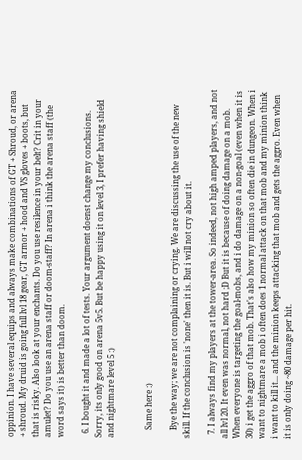oppinion. I have several equips and always make combinations of GT + Shroud, or arena + shroud. My druid is going full lvl 18 gear, GT armor + hood and VS gloves + boots, but that is risky. Also look at your enchants. Do you use resilence in your belt? Crit in your amulet? Do you use an arena staff or doom-staff? In arena i think the arena staff (the word says it) is better than doom.

  6. I bought it and made a lot of tests. Your argument doenst change my conclusions. Sorry, its only good on arena 5v5. But be happy using it on level 3, I prefer having shield and nightmare level 5 :)


    Same here :)

    Bye the way; we are not complaining or crying. We are discussing the use of the new skill. If the conclusion is 'none' then it is. But i will not cry about it.

  7. I always find my players at the tower-area. So indeed, not high amped players, and not all lvl 20. It even was normal, not hard ;D But it is because of doing damage on a mob. When everyone is targeting the goal-mobs, and i do damage on a non-goal (even when it is 30) i get the aggro of that mob. That's also how my minion so often die in dungeon. When i want to nightmare a mob i often does 1 normal attack on that mob and my minion think i want to kill it... and the minion keeps attacking that mob and gets the aggro. Even when it is only doing ~80 damage per hit.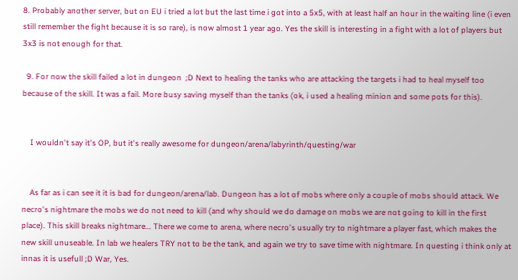8. Probably another server, but on EU i tried a lot but the last time i got into a 5x5, with at least half an hour in the waiting line (i even still remember the fight because it is so rare), is now almost 1 year ago. Yes the skill is interesting in a fight with a lot of players but 3x3 is not enough for that.

  9. For now the skill failed a lot in dungeon  ;D Next to healing the tanks who are attacking the targets i had to heal myself too because of the skill. It was a fail. More busy saving myself than the tanks (ok, i used a healing minion and some pots for this).


    I wouldn't say it's OP, but it's really awesome for dungeon/arena/labyrinth/questing/war


    As far as i can see it it is bad for dungeon/arena/lab. Dungeon has a lot of mobs where only a couple of mobs should attack. We necro's nightmare the mobs we do not need to kill (and why should we do damage on mobs we are not going to kill in the first place). This skill breaks nightmare... There we come to arena, where necro's usually try to nightmare a player fast, which makes the new skill unuseable. In lab we healers TRY not to be the tank, and again we try to save time with nightmare. In questing i think only at innas it is usefull ;D War, Yes.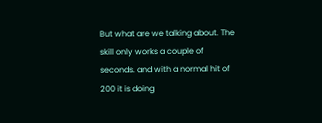But what are we talking about. The skill only works a couple of seconds. and with a normal hit of 200 it is doing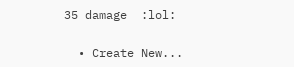35 damage  :lol:

  • Create New...